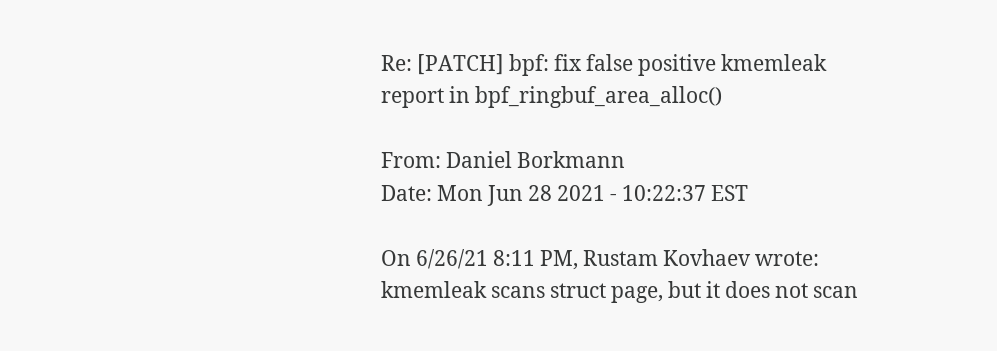Re: [PATCH] bpf: fix false positive kmemleak report in bpf_ringbuf_area_alloc()

From: Daniel Borkmann
Date: Mon Jun 28 2021 - 10:22:37 EST

On 6/26/21 8:11 PM, Rustam Kovhaev wrote:
kmemleak scans struct page, but it does not scan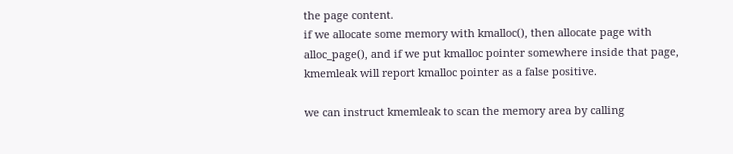the page content.
if we allocate some memory with kmalloc(), then allocate page with
alloc_page(), and if we put kmalloc pointer somewhere inside that page,
kmemleak will report kmalloc pointer as a false positive.

we can instruct kmemleak to scan the memory area by calling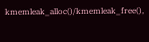kmemleak_alloc()/kmemleak_free(),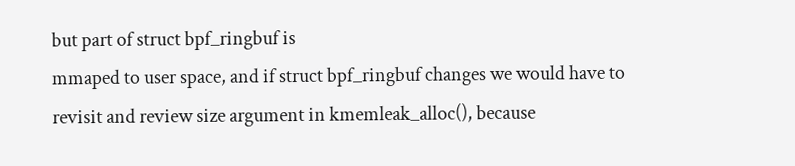but part of struct bpf_ringbuf is
mmaped to user space, and if struct bpf_ringbuf changes we would have to
revisit and review size argument in kmemleak_alloc(), because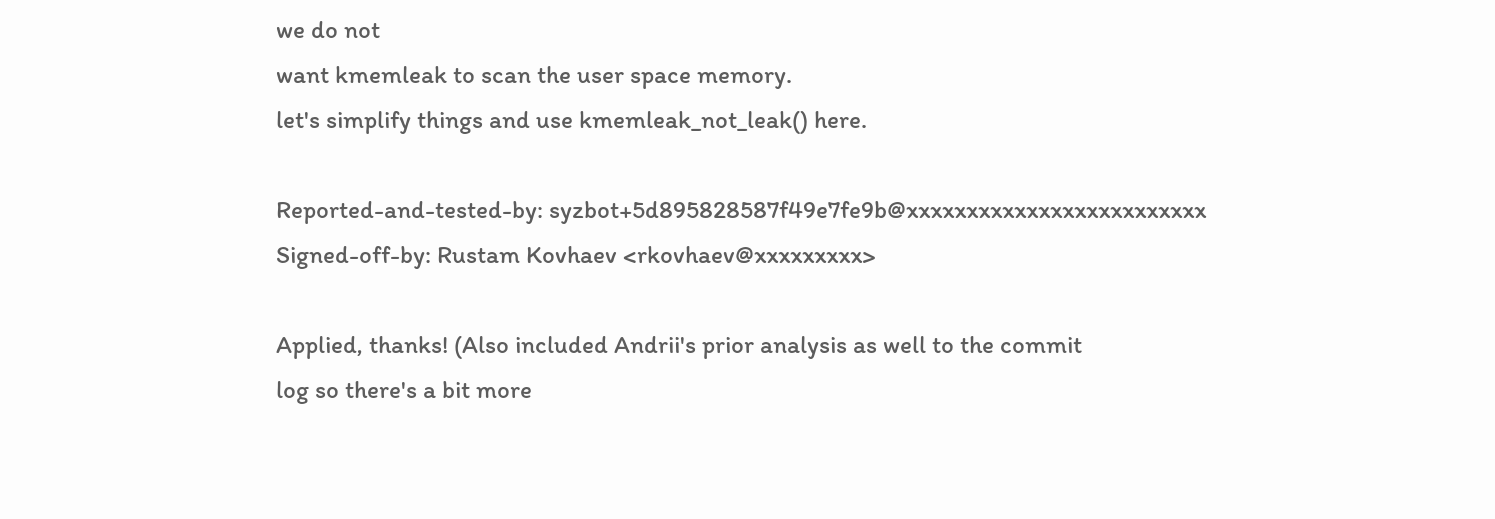we do not
want kmemleak to scan the user space memory.
let's simplify things and use kmemleak_not_leak() here.

Reported-and-tested-by: syzbot+5d895828587f49e7fe9b@xxxxxxxxxxxxxxxxxxxxxxxxx
Signed-off-by: Rustam Kovhaev <rkovhaev@xxxxxxxxx>

Applied, thanks! (Also included Andrii's prior analysis as well to the commit
log so there's a bit more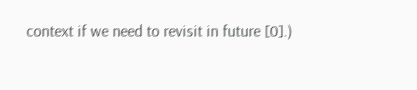context if we need to revisit in future [0].)